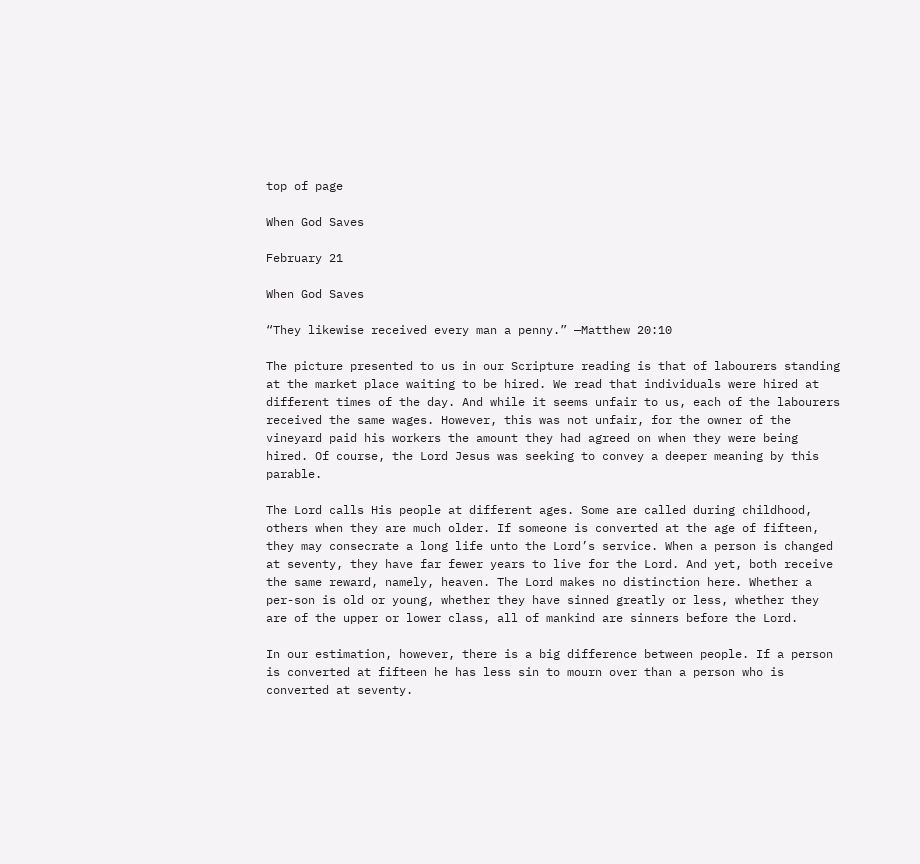top of page

When God Saves

February 21

When God Saves

“They likewise received every man a penny.” —Matthew 20:10

The picture presented to us in our Scripture reading is that of labourers standing at the market place waiting to be hired. We read that individuals were hired at different times of the day. And while it seems unfair to us, each of the labourers received the same wages. However, this was not unfair, for the owner of the vineyard paid his workers the amount they had agreed on when they were being hired. Of course, the Lord Jesus was seeking to convey a deeper meaning by this parable.

The Lord calls His people at different ages. Some are called during childhood, others when they are much older. If someone is converted at the age of fifteen, they may consecrate a long life unto the Lord’s service. When a person is changed at seventy, they have far fewer years to live for the Lord. And yet, both receive the same reward, namely, heaven. The Lord makes no distinction here. Whether a per-son is old or young, whether they have sinned greatly or less, whether they are of the upper or lower class, all of mankind are sinners before the Lord.

In our estimation, however, there is a big difference between people. If a person is converted at fifteen he has less sin to mourn over than a person who is converted at seventy.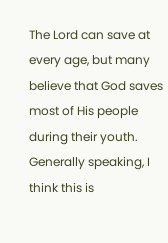The Lord can save at every age, but many believe that God saves most of His people during their youth. Generally speaking, I think this is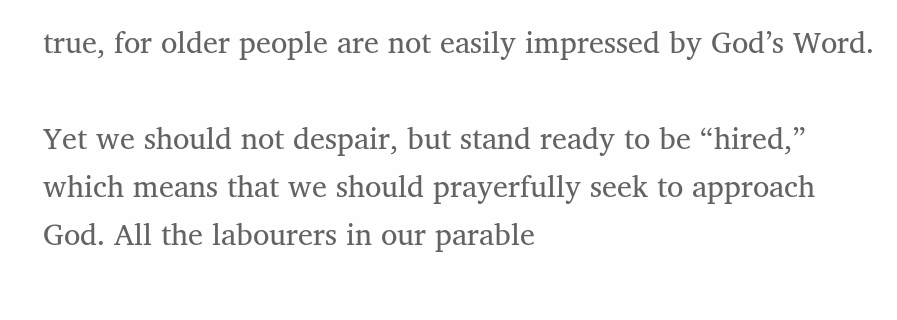true, for older people are not easily impressed by God’s Word.

Yet we should not despair, but stand ready to be “hired,” which means that we should prayerfully seek to approach God. All the labourers in our parable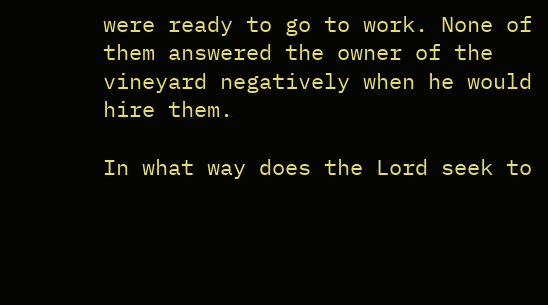were ready to go to work. None of them answered the owner of the vineyard negatively when he would hire them.

In what way does the Lord seek to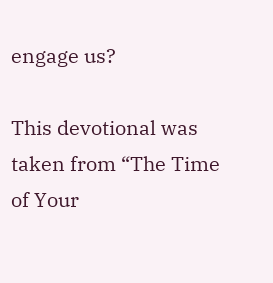engage us?

This devotional was taken from “The Time of Your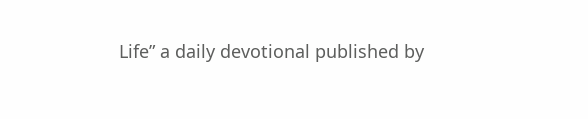Life” a daily devotional published by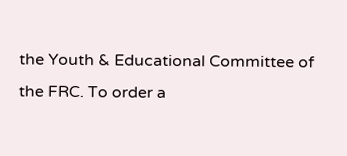the Youth & Educational Committee of the FRC. To order a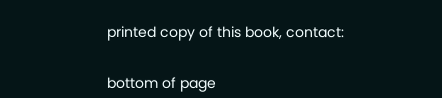printed copy of this book, contact:


bottom of page